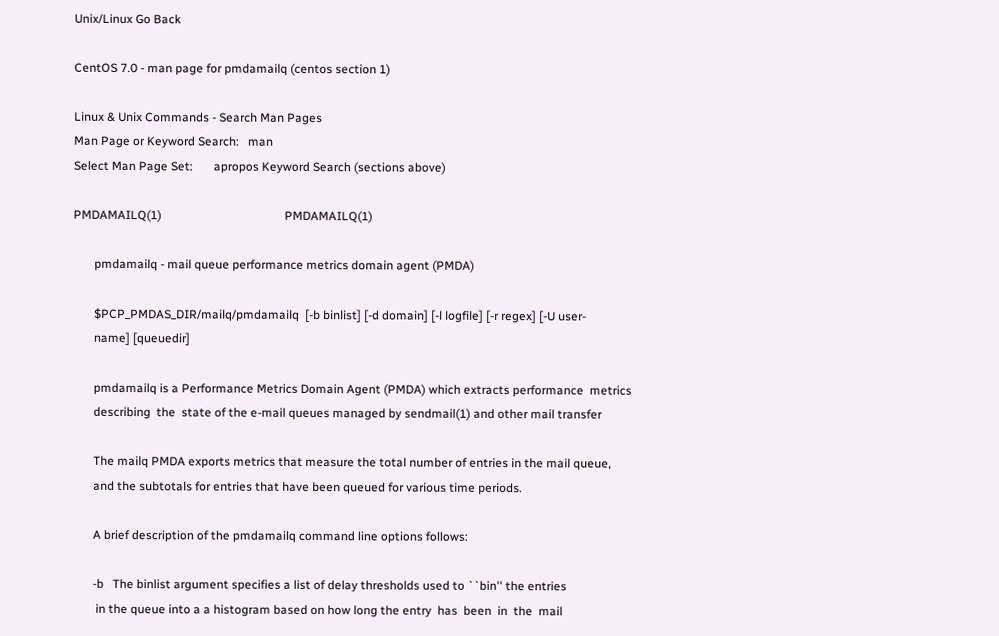Unix/Linux Go Back

CentOS 7.0 - man page for pmdamailq (centos section 1)

Linux & Unix Commands - Search Man Pages
Man Page or Keyword Search:   man
Select Man Page Set:       apropos Keyword Search (sections above)

PMDAMAILQ(1)                                         PMDAMAILQ(1)

       pmdamailq - mail queue performance metrics domain agent (PMDA)

       $PCP_PMDAS_DIR/mailq/pmdamailq  [-b binlist] [-d domain] [-l logfile] [-r regex] [-U user-
       name] [queuedir]

       pmdamailq is a Performance Metrics Domain Agent (PMDA) which extracts performance  metrics
       describing  the  state of the e-mail queues managed by sendmail(1) and other mail transfer

       The mailq PMDA exports metrics that measure the total number of entries in the mail queue,
       and the subtotals for entries that have been queued for various time periods.

       A brief description of the pmdamailq command line options follows:

       -b   The binlist argument specifies a list of delay thresholds used to ``bin'' the entries
        in the queue into a a histogram based on how long the entry  has  been  in  the  mail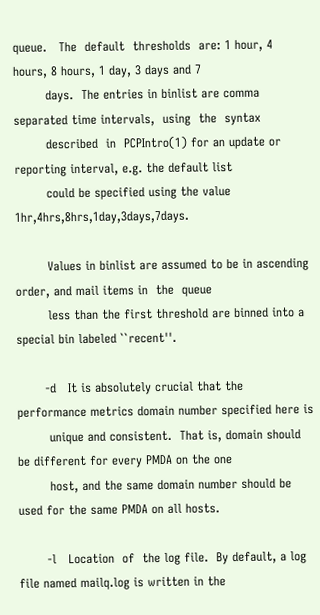queue.   The  default  thresholds  are: 1 hour, 4 hours, 8 hours, 1 day, 3 days and 7
        days.  The entries in binlist are comma separated time intervals,  using  the  syntax
        described  in  PCPIntro(1) for an update or reporting interval, e.g. the default list
        could be specified using the value 1hr,4hrs,8hrs,1day,3days,7days.

        Values in binlist are assumed to be in ascending order, and mail items in  the  queue
        less than the first threshold are binned into a special bin labeled ``recent''.

       -d   It is absolutely crucial that the performance metrics domain number specified here is
        unique and consistent.  That is, domain should be different for every PMDA on the one
        host, and the same domain number should be used for the same PMDA on all hosts.

       -l   Location  of  the log file.  By default, a log file named mailq.log is written in the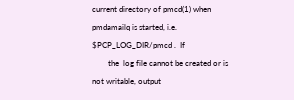current directory of pmcd(1) when pmdamailq is started, i.e.  $PCP_LOG_DIR/pmcd .  If
        the  log file cannot be created or is not writable, output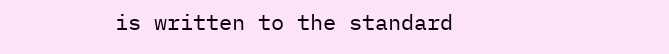is written to the standard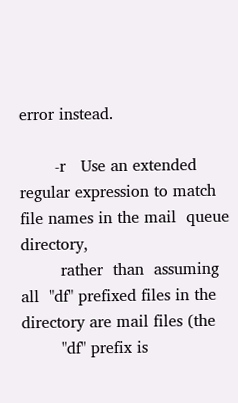error instead.

       -r   Use an extended regular expression to match file names in the mail  queue  directory,
        rather  than  assuming  all  "df" prefixed files in the directory are mail files (the
        "df" prefix is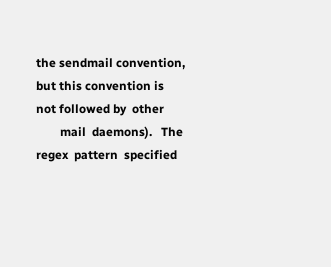the sendmail convention, but this convention is not followed by  other
        mail  daemons).   The  regex  pattern  specified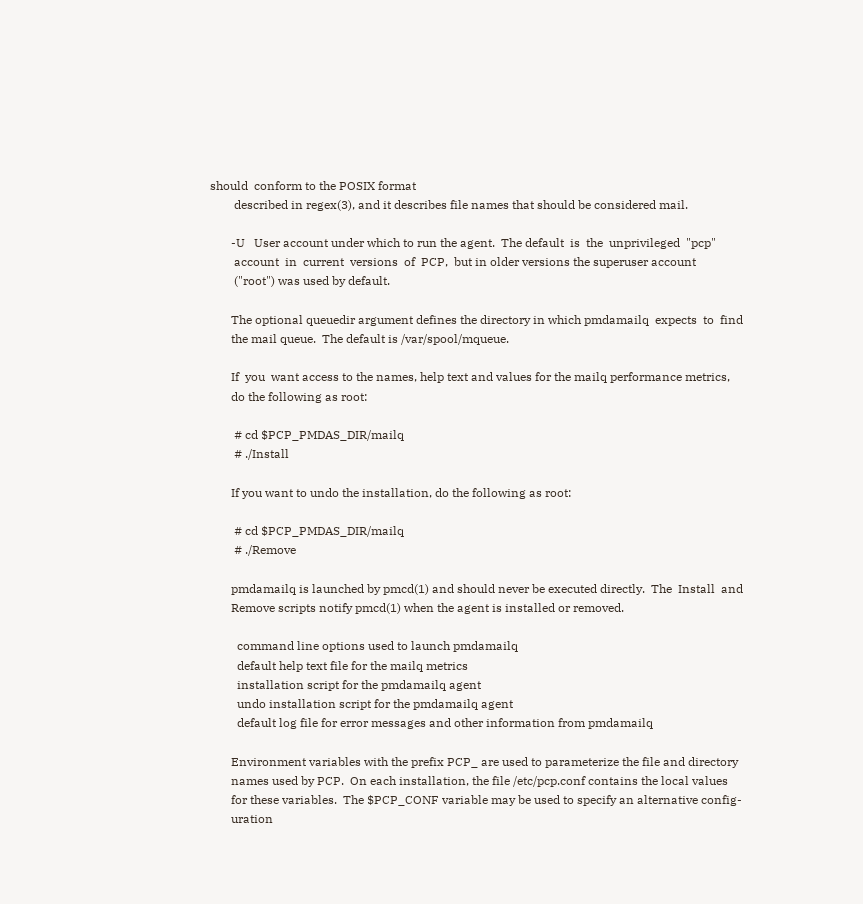should  conform to the POSIX format
        described in regex(3), and it describes file names that should be considered mail.

       -U   User account under which to run the agent.  The default  is  the  unprivileged  "pcp"
        account  in  current  versions  of  PCP,  but in older versions the superuser account
        ("root") was used by default.

       The optional queuedir argument defines the directory in which pmdamailq  expects  to  find
       the mail queue.  The default is /var/spool/mqueue.

       If  you  want access to the names, help text and values for the mailq performance metrics,
       do the following as root:

        # cd $PCP_PMDAS_DIR/mailq
        # ./Install

       If you want to undo the installation, do the following as root:

        # cd $PCP_PMDAS_DIR/mailq
        # ./Remove

       pmdamailq is launched by pmcd(1) and should never be executed directly.  The  Install  and
       Remove scripts notify pmcd(1) when the agent is installed or removed.

         command line options used to launch pmdamailq
         default help text file for the mailq metrics
         installation script for the pmdamailq agent
         undo installation script for the pmdamailq agent
         default log file for error messages and other information from pmdamailq

       Environment variables with the prefix PCP_ are used to parameterize the file and directory
       names used by PCP.  On each installation, the file /etc/pcp.conf contains the local values
       for these variables.  The $PCP_CONF variable may be used to specify an alternative config-
       uration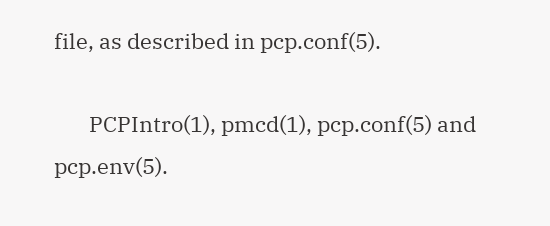file, as described in pcp.conf(5).

       PCPIntro(1), pmcd(1), pcp.conf(5) and pcp.env(5).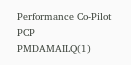Performance Co-Pilot                   PCP                   PMDAMAILQ(1)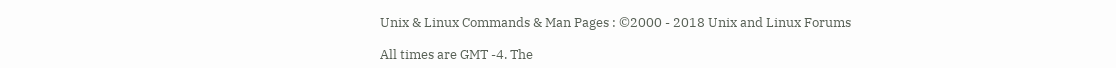Unix & Linux Commands & Man Pages : ©2000 - 2018 Unix and Linux Forums

All times are GMT -4. The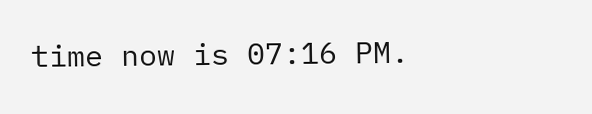time now is 07:16 PM.